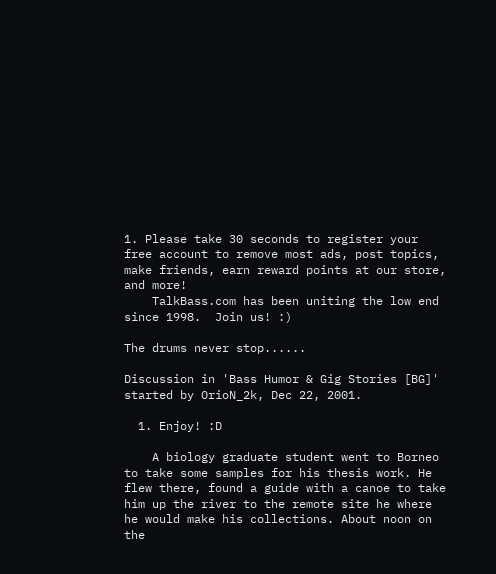1. Please take 30 seconds to register your free account to remove most ads, post topics, make friends, earn reward points at our store, and more!
    TalkBass.com has been uniting the low end since 1998.  Join us! :)

The drums never stop......

Discussion in 'Bass Humor & Gig Stories [BG]' started by OrioN_2k, Dec 22, 2001.

  1. Enjoy! :D

    A biology graduate student went to Borneo to take some samples for his thesis work. He flew there, found a guide with a canoe to take him up the river to the remote site he where he would make his collections. About noon on the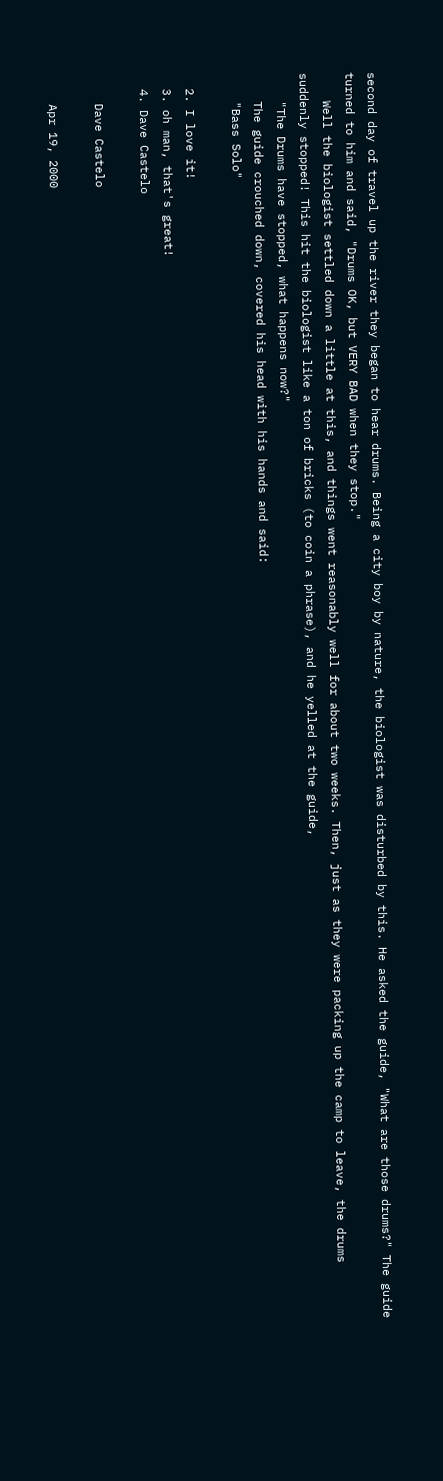second day of travel up the river they began to hear drums. Being a city boy by nature, the biologist was disturbed by this. He asked the guide, "What are those drums?" The guide turned to him and said, "Drums OK, but VERY BAD when they stop."
    Well the biologist settled down a little at this, and things went reasonably well for about two weeks. Then, just as they were packing up the camp to leave, the drums suddenly stopped! This hit the biologist like a ton of bricks (to coin a phrase), and he yelled at the guide,
    "The Drums have stopped, what happens now?"
    The guide crouched down, covered his head with his hands and said:
    "Bass Solo"

  2. I love it!
  3. oh man, that's great!
  4. Dave Castelo

    Dave Castelo

    Apr 19, 2000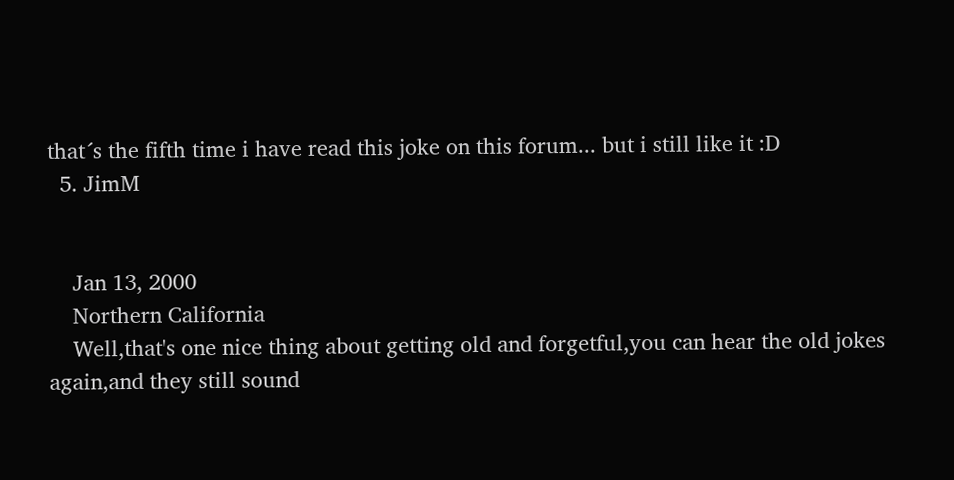that´s the fifth time i have read this joke on this forum... but i still like it :D
  5. JimM


    Jan 13, 2000
    Northern California
    Well,that's one nice thing about getting old and forgetful,you can hear the old jokes again,and they still sound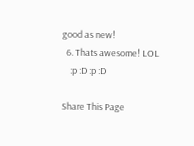good as new!
  6. Thats awesome! LOL
    :p :D :p :D

Share This Page